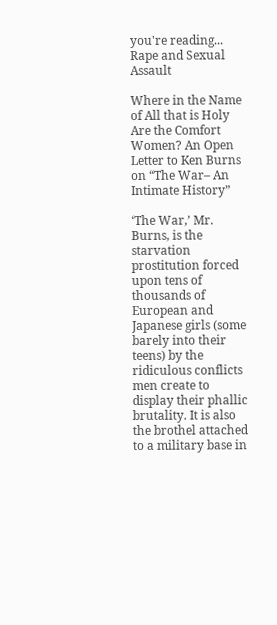you're reading...
Rape and Sexual Assault

Where in the Name of All that is Holy Are the Comfort Women? An Open Letter to Ken Burns on “The War– An Intimate History”

‘The War,’ Mr. Burns, is the starvation prostitution forced upon tens of thousands of European and Japanese girls (some barely into their teens) by the ridiculous conflicts men create to display their phallic brutality. It is also the brothel attached to a military base in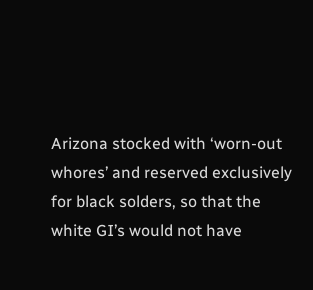Arizona stocked with ‘worn-out whores’ and reserved exclusively for black solders, so that the white GI’s would not have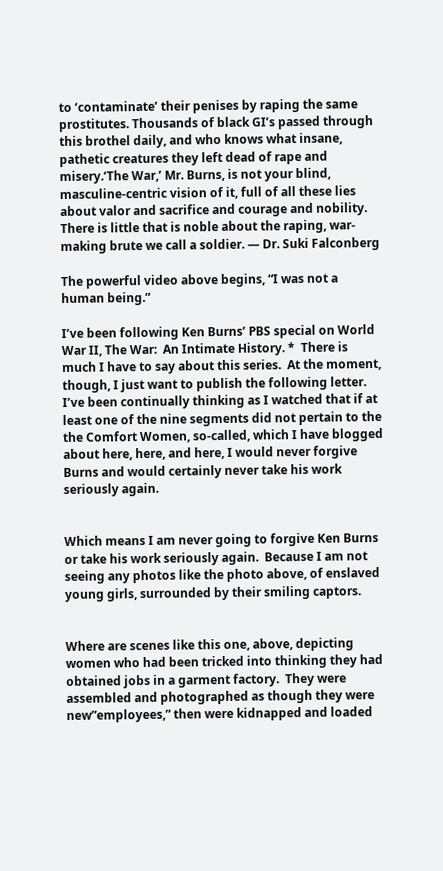to ‘contaminate’ their penises by raping the same prostitutes. Thousands of black GI’s passed through this brothel daily, and who knows what insane, pathetic creatures they left dead of rape and misery.‘The War,’ Mr. Burns, is not your blind, masculine-centric vision of it, full of all these lies about valor and sacrifice and courage and nobility. There is little that is noble about the raping, war-making brute we call a soldier. — Dr. Suki Falconberg

The powerful video above begins, “I was not a human being.”

I’ve been following Ken Burns’ PBS special on World War II, The War:  An Intimate History. *  There is much I have to say about this series.  At the moment, though, I just want to publish the following letter.   I’ve been continually thinking as I watched that if at least one of the nine segments did not pertain to the the Comfort Women, so-called, which I have blogged about here, here, and here, I would never forgive Burns and would certainly never take his work seriously again.


Which means I am never going to forgive Ken Burns or take his work seriously again.  Because I am not seeing any photos like the photo above, of enslaved young girls, surrounded by their smiling captors.


Where are scenes like this one, above, depicting women who had been tricked into thinking they had obtained jobs in a garment factory.  They were assembled and photographed as though they were new”employees,” then were kidnapped and loaded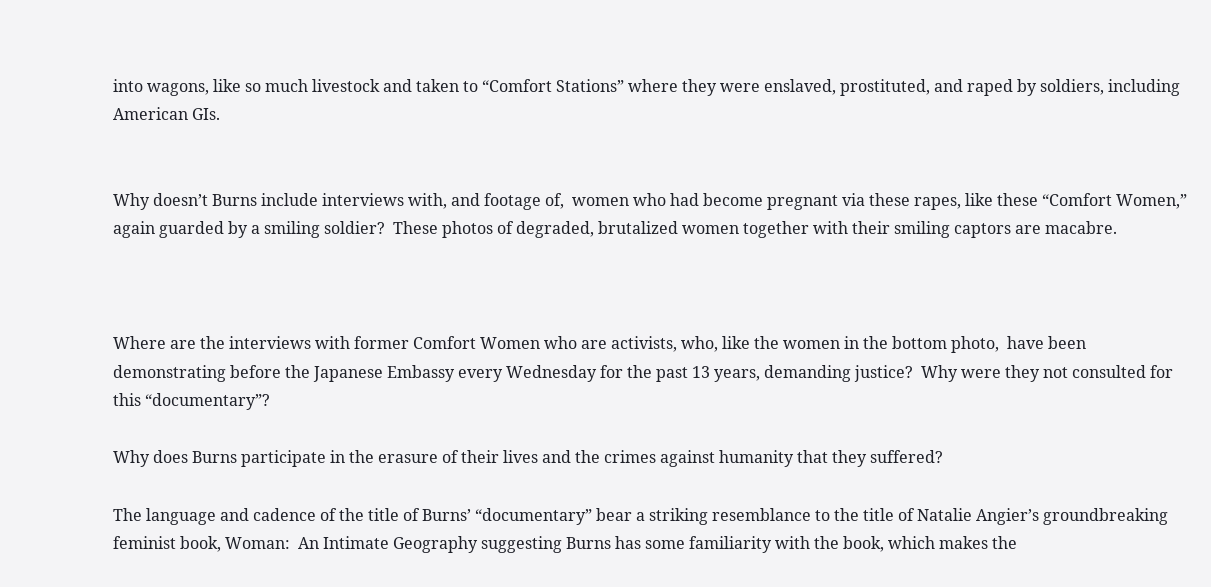into wagons, like so much livestock and taken to “Comfort Stations” where they were enslaved, prostituted, and raped by soldiers, including American GIs.


Why doesn’t Burns include interviews with, and footage of,  women who had become pregnant via these rapes, like these “Comfort Women,” again guarded by a smiling soldier?  These photos of degraded, brutalized women together with their smiling captors are macabre.



Where are the interviews with former Comfort Women who are activists, who, like the women in the bottom photo,  have been demonstrating before the Japanese Embassy every Wednesday for the past 13 years, demanding justice?  Why were they not consulted for this “documentary”?

Why does Burns participate in the erasure of their lives and the crimes against humanity that they suffered?

The language and cadence of the title of Burns’ “documentary” bear a striking resemblance to the title of Natalie Angier’s groundbreaking feminist book, Woman:  An Intimate Geography suggesting Burns has some familiarity with the book, which makes the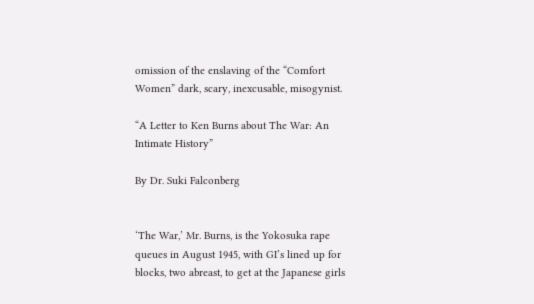omission of the enslaving of the “Comfort Women” dark, scary, inexcusable, misogynist.

“A Letter to Ken Burns about The War: An Intimate History”

By Dr. Suki Falconberg


‘The War,’ Mr. Burns, is the Yokosuka rape queues in August 1945, with GI’s lined up for blocks, two abreast, to get at the Japanese girls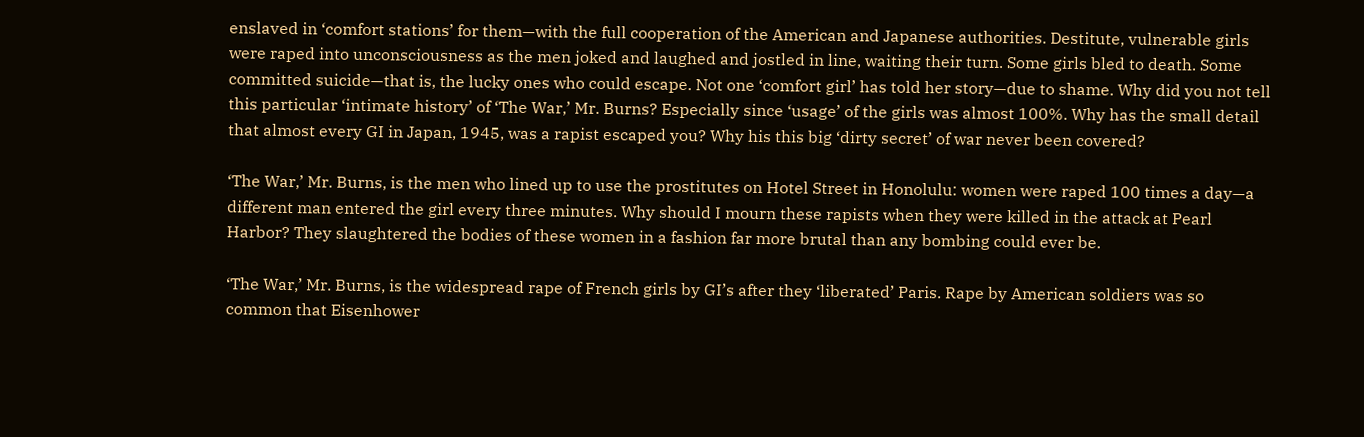enslaved in ‘comfort stations’ for them—with the full cooperation of the American and Japanese authorities. Destitute, vulnerable girls were raped into unconsciousness as the men joked and laughed and jostled in line, waiting their turn. Some girls bled to death. Some committed suicide—that is, the lucky ones who could escape. Not one ‘comfort girl’ has told her story—due to shame. Why did you not tell this particular ‘intimate history’ of ‘The War,’ Mr. Burns? Especially since ‘usage’ of the girls was almost 100%. Why has the small detail that almost every GI in Japan, 1945, was a rapist escaped you? Why his this big ‘dirty secret’ of war never been covered?

‘The War,’ Mr. Burns, is the men who lined up to use the prostitutes on Hotel Street in Honolulu: women were raped 100 times a day—a different man entered the girl every three minutes. Why should I mourn these rapists when they were killed in the attack at Pearl Harbor? They slaughtered the bodies of these women in a fashion far more brutal than any bombing could ever be.

‘The War,’ Mr. Burns, is the widespread rape of French girls by GI’s after they ‘liberated’ Paris. Rape by American soldiers was so common that Eisenhower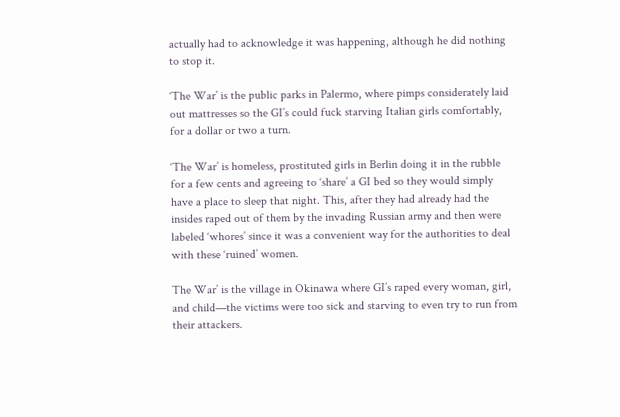actually had to acknowledge it was happening, although he did nothing to stop it.

‘The War’ is the public parks in Palermo, where pimps considerately laid out mattresses so the GI’s could fuck starving Italian girls comfortably, for a dollar or two a turn.

‘The War’ is homeless, prostituted girls in Berlin doing it in the rubble for a few cents and agreeing to ‘share’ a GI bed so they would simply have a place to sleep that night. This, after they had already had the insides raped out of them by the invading Russian army and then were labeled ‘whores’ since it was a convenient way for the authorities to deal with these ‘ruined’ women.

The War’ is the village in Okinawa where GI’s raped every woman, girl, and child—the victims were too sick and starving to even try to run from their attackers.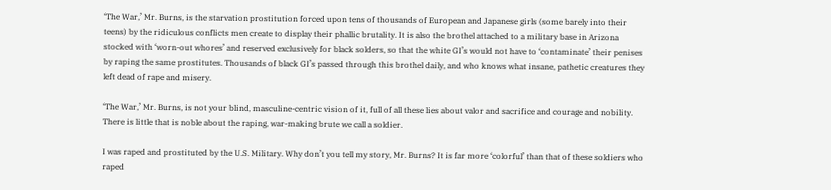‘The War,’ Mr. Burns, is the starvation prostitution forced upon tens of thousands of European and Japanese girls (some barely into their teens) by the ridiculous conflicts men create to display their phallic brutality. It is also the brothel attached to a military base in Arizona stocked with ‘worn-out whores’ and reserved exclusively for black solders, so that the white GI’s would not have to ‘contaminate’ their penises by raping the same prostitutes. Thousands of black GI’s passed through this brothel daily, and who knows what insane, pathetic creatures they left dead of rape and misery.

‘The War,’ Mr. Burns, is not your blind, masculine-centric vision of it, full of all these lies about valor and sacrifice and courage and nobility. There is little that is noble about the raping, war-making brute we call a soldier.

I was raped and prostituted by the U.S. Military. Why don’t you tell my story, Mr. Burns? It is far more ‘colorful’ than that of these soldiers who raped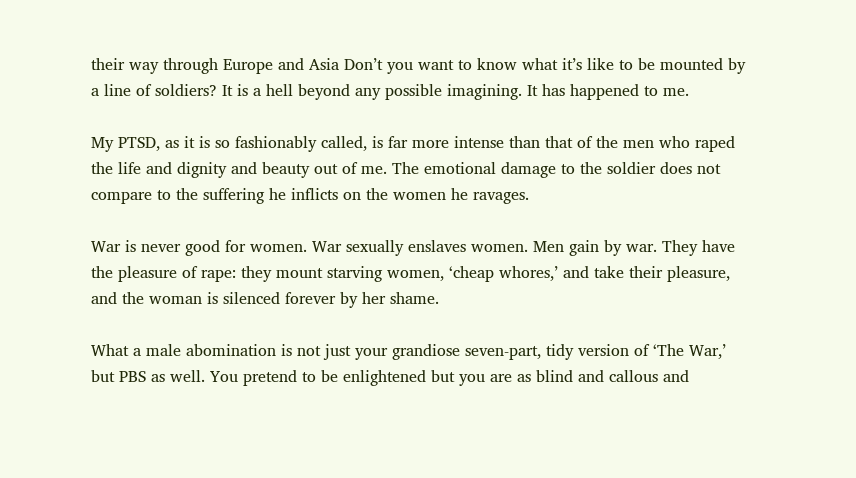their way through Europe and Asia Don’t you want to know what it’s like to be mounted by a line of soldiers? It is a hell beyond any possible imagining. It has happened to me.

My PTSD, as it is so fashionably called, is far more intense than that of the men who raped the life and dignity and beauty out of me. The emotional damage to the soldier does not compare to the suffering he inflicts on the women he ravages.

War is never good for women. War sexually enslaves women. Men gain by war. They have the pleasure of rape: they mount starving women, ‘cheap whores,’ and take their pleasure, and the woman is silenced forever by her shame.

What a male abomination is not just your grandiose seven-part, tidy version of ‘The War,’ but PBS as well. You pretend to be enlightened but you are as blind and callous and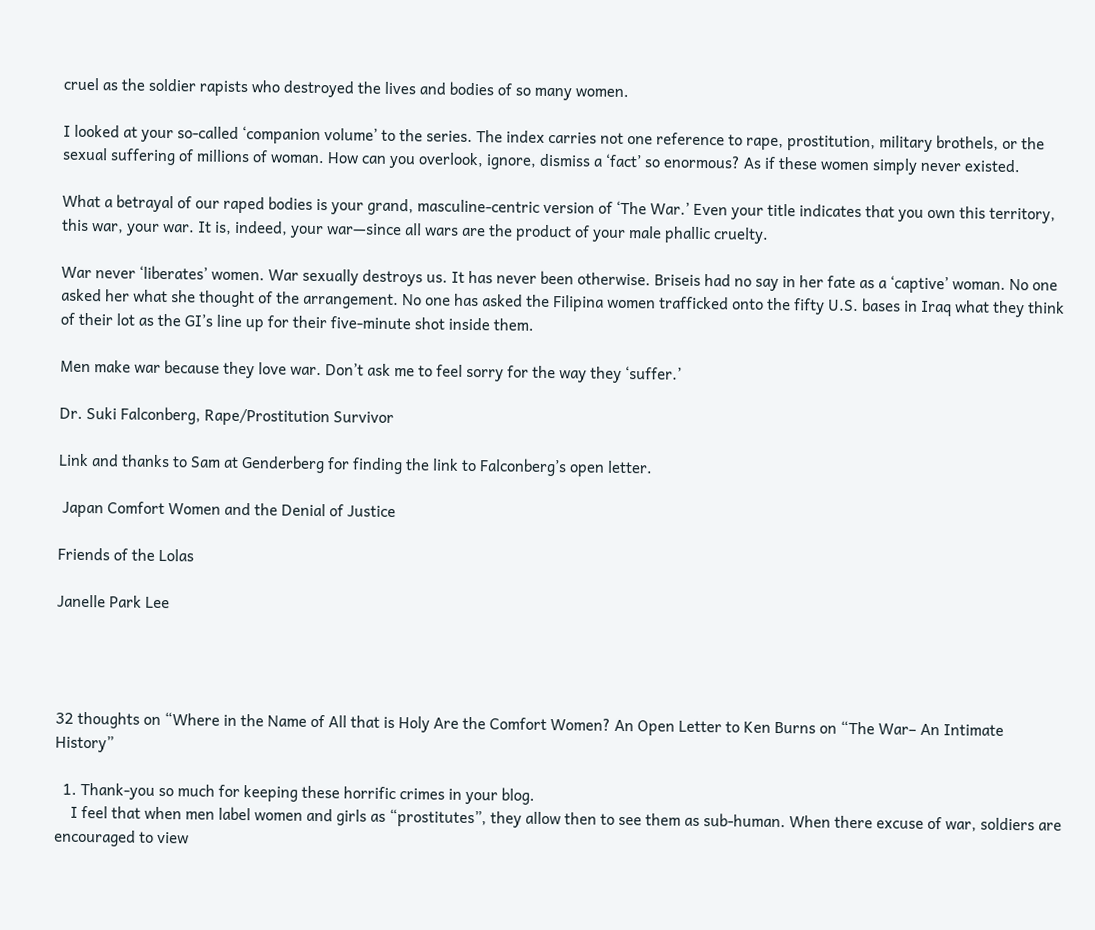cruel as the soldier rapists who destroyed the lives and bodies of so many women.

I looked at your so-called ‘companion volume’ to the series. The index carries not one reference to rape, prostitution, military brothels, or the sexual suffering of millions of woman. How can you overlook, ignore, dismiss a ‘fact’ so enormous? As if these women simply never existed.

What a betrayal of our raped bodies is your grand, masculine-centric version of ‘The War.’ Even your title indicates that you own this territory, this war, your war. It is, indeed, your war—since all wars are the product of your male phallic cruelty.

War never ‘liberates’ women. War sexually destroys us. It has never been otherwise. Briseis had no say in her fate as a ‘captive’ woman. No one asked her what she thought of the arrangement. No one has asked the Filipina women trafficked onto the fifty U.S. bases in Iraq what they think of their lot as the GI’s line up for their five-minute shot inside them.

Men make war because they love war. Don’t ask me to feel sorry for the way they ‘suffer.’

Dr. Suki Falconberg, Rape/Prostitution Survivor

Link and thanks to Sam at Genderberg for finding the link to Falconberg’s open letter.

 Japan Comfort Women and the Denial of Justice

Friends of the Lolas

Janelle Park Lee




32 thoughts on “Where in the Name of All that is Holy Are the Comfort Women? An Open Letter to Ken Burns on “The War– An Intimate History”

  1. Thank-you so much for keeping these horrific crimes in your blog.
    I feel that when men label women and girls as “prostitutes”, they allow then to see them as sub-human. When there excuse of war, soldiers are encouraged to view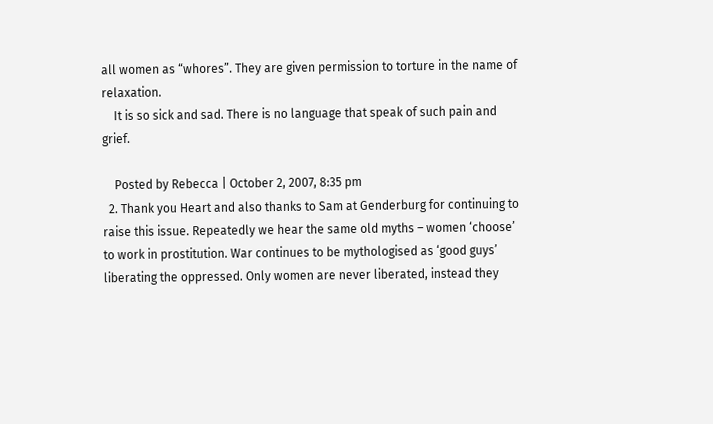all women as “whores”. They are given permission to torture in the name of relaxation.
    It is so sick and sad. There is no language that speak of such pain and grief.

    Posted by Rebecca | October 2, 2007, 8:35 pm
  2. Thank you Heart and also thanks to Sam at Genderburg for continuing to raise this issue. Repeatedly we hear the same old myths – women ‘choose’ to work in prostitution. War continues to be mythologised as ‘good guys’ liberating the oppressed. Only women are never liberated, instead they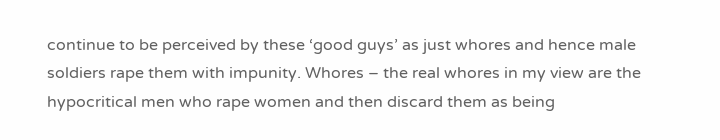continue to be perceived by these ‘good guys’ as just whores and hence male soldiers rape them with impunity. Whores – the real whores in my view are the hypocritical men who rape women and then discard them as being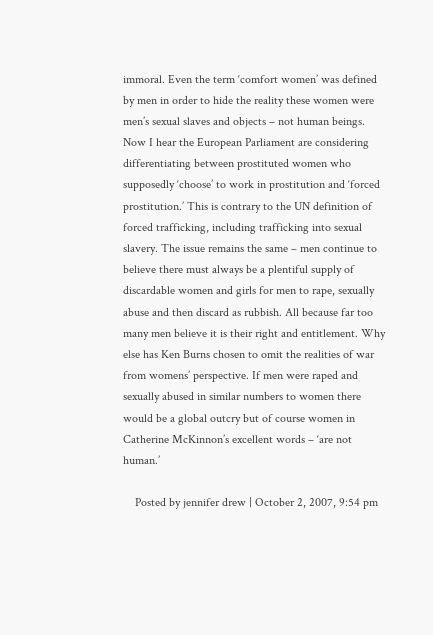immoral. Even the term ‘comfort women’ was defined by men in order to hide the reality these women were men’s sexual slaves and objects – not human beings. Now I hear the European Parliament are considering differentiating between prostituted women who supposedly ‘choose’ to work in prostitution and ‘forced prostitution.’ This is contrary to the UN definition of forced trafficking, including trafficking into sexual slavery. The issue remains the same – men continue to believe there must always be a plentiful supply of discardable women and girls for men to rape, sexually abuse and then discard as rubbish. All because far too many men believe it is their right and entitlement. Why else has Ken Burns chosen to omit the realities of war from womens’ perspective. If men were raped and sexually abused in similar numbers to women there would be a global outcry but of course women in Catherine McKinnon’s excellent words – ‘are not human.’

    Posted by jennifer drew | October 2, 2007, 9:54 pm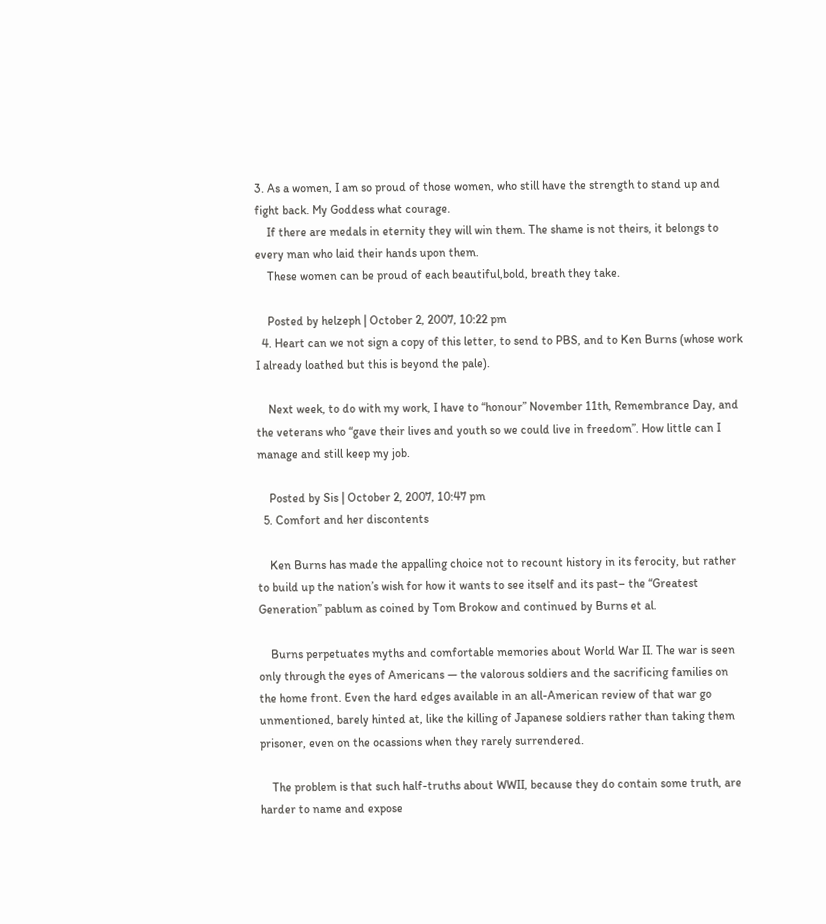3. As a women, I am so proud of those women, who still have the strength to stand up and fight back. My Goddess what courage.
    If there are medals in eternity they will win them. The shame is not theirs, it belongs to every man who laid their hands upon them.
    These women can be proud of each beautiful,bold, breath they take.

    Posted by helzeph | October 2, 2007, 10:22 pm
  4. Heart can we not sign a copy of this letter, to send to PBS, and to Ken Burns (whose work I already loathed but this is beyond the pale).

    Next week, to do with my work, I have to “honour” November 11th, Remembrance Day, and the veterans who “gave their lives and youth so we could live in freedom”. How little can I manage and still keep my job.

    Posted by Sis | October 2, 2007, 10:47 pm
  5. Comfort and her discontents

    Ken Burns has made the appalling choice not to recount history in its ferocity, but rather to build up the nation’s wish for how it wants to see itself and its past– the “Greatest Generation” pablum as coined by Tom Brokow and continued by Burns et al.

    Burns perpetuates myths and comfortable memories about World War II. The war is seen only through the eyes of Americans — the valorous soldiers and the sacrificing families on the home front. Even the hard edges available in an all-American review of that war go unmentioned, barely hinted at, like the killing of Japanese soldiers rather than taking them prisoner, even on the ocassions when they rarely surrendered.

    The problem is that such half-truths about WWII, because they do contain some truth, are harder to name and expose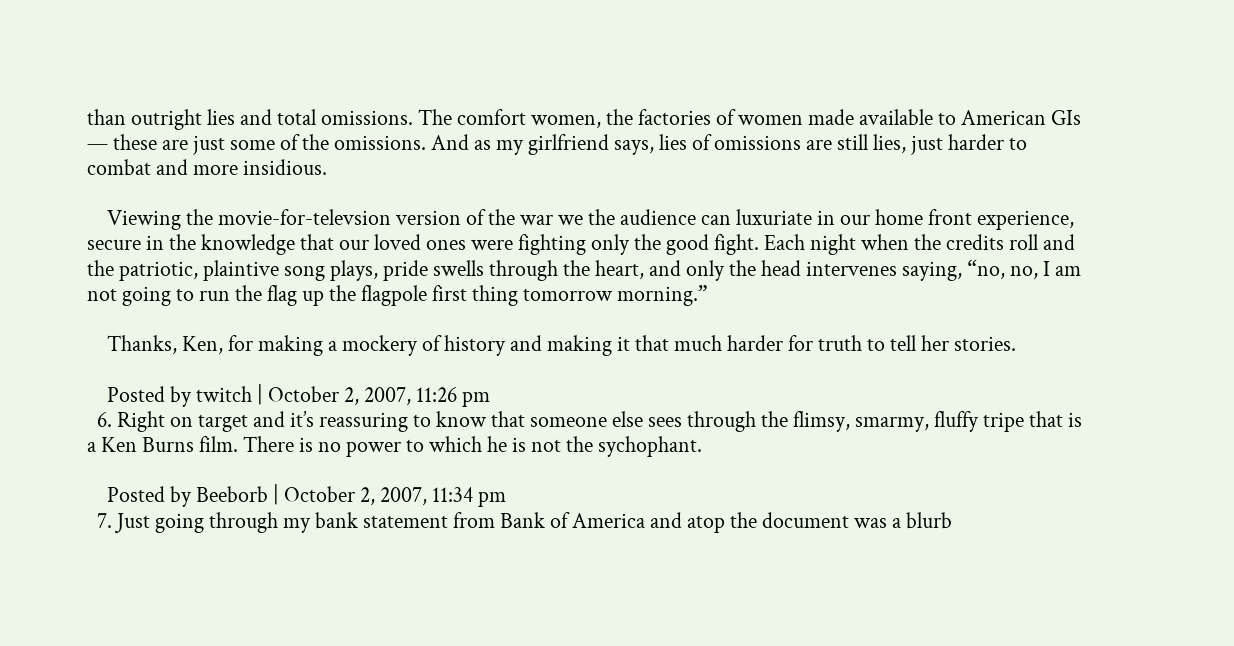than outright lies and total omissions. The comfort women, the factories of women made available to American GIs — these are just some of the omissions. And as my girlfriend says, lies of omissions are still lies, just harder to combat and more insidious.

    Viewing the movie-for-televsion version of the war we the audience can luxuriate in our home front experience, secure in the knowledge that our loved ones were fighting only the good fight. Each night when the credits roll and the patriotic, plaintive song plays, pride swells through the heart, and only the head intervenes saying, “no, no, I am not going to run the flag up the flagpole first thing tomorrow morning.”

    Thanks, Ken, for making a mockery of history and making it that much harder for truth to tell her stories.

    Posted by twitch | October 2, 2007, 11:26 pm
  6. Right on target and it’s reassuring to know that someone else sees through the flimsy, smarmy, fluffy tripe that is a Ken Burns film. There is no power to which he is not the sychophant.

    Posted by Beeborb | October 2, 2007, 11:34 pm
  7. Just going through my bank statement from Bank of America and atop the document was a blurb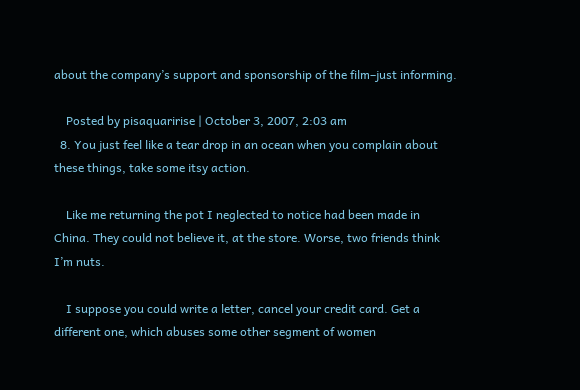about the company’s support and sponsorship of the film–just informing.

    Posted by pisaquaririse | October 3, 2007, 2:03 am
  8. You just feel like a tear drop in an ocean when you complain about these things, take some itsy action.

    Like me returning the pot I neglected to notice had been made in China. They could not believe it, at the store. Worse, two friends think I’m nuts.

    I suppose you could write a letter, cancel your credit card. Get a different one, which abuses some other segment of women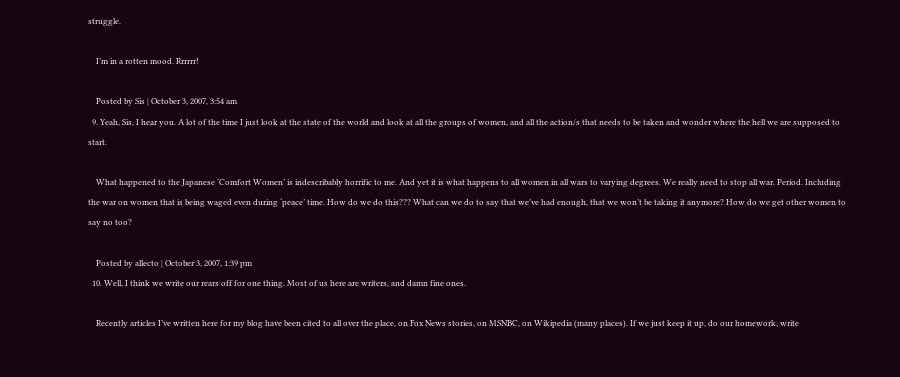struggle.

    I’m in a rotten mood. Rrrrrr!

    Posted by Sis | October 3, 2007, 3:54 am
  9. Yeah, Sis, I hear you. A lot of the time I just look at the state of the world and look at all the groups of women, and all the action/s that needs to be taken and wonder where the hell we are supposed to start.

    What happened to the Japanese ‘Comfort Women’ is indescribably horrific to me. And yet it is what happens to all women in all wars to varying degrees. We really need to stop all war. Period. Including the war on women that is being waged even during ‘peace’ time. How do we do this??? What can we do to say that we’ve had enough, that we won’t be taking it anymore? How do we get other women to say no too?

    Posted by allecto | October 3, 2007, 1:39 pm
  10. Well, I think we write our rears off for one thing. Most of us here are writers, and damn fine ones.

    Recently articles I’ve written here for my blog have been cited to all over the place, on Fox News stories, on MSNBC, on Wikipedia (many places). If we just keep it up, do our homework, write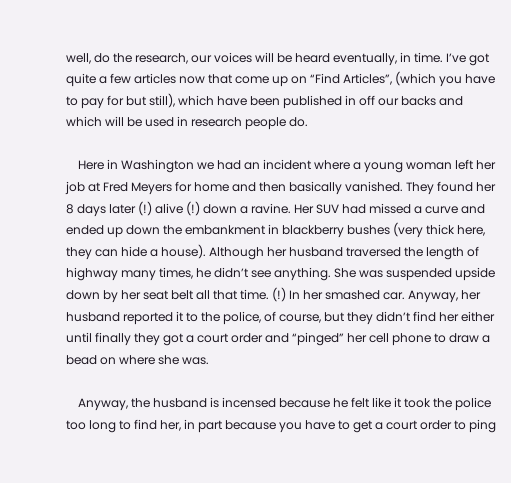well, do the research, our voices will be heard eventually, in time. I’ve got quite a few articles now that come up on “Find Articles”, (which you have to pay for but still), which have been published in off our backs and which will be used in research people do.

    Here in Washington we had an incident where a young woman left her job at Fred Meyers for home and then basically vanished. They found her 8 days later (!) alive (!) down a ravine. Her SUV had missed a curve and ended up down the embankment in blackberry bushes (very thick here, they can hide a house). Although her husband traversed the length of highway many times, he didn’t see anything. She was suspended upside down by her seat belt all that time. (!) In her smashed car. Anyway, her husband reported it to the police, of course, but they didn’t find her either until finally they got a court order and “pinged” her cell phone to draw a bead on where she was.

    Anyway, the husband is incensed because he felt like it took the police too long to find her, in part because you have to get a court order to ping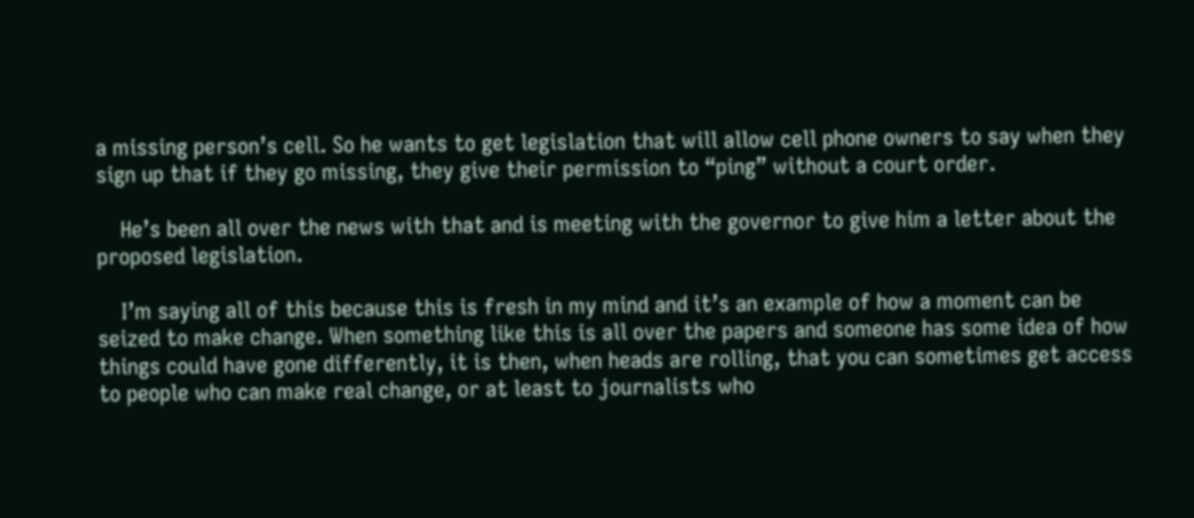a missing person’s cell. So he wants to get legislation that will allow cell phone owners to say when they sign up that if they go missing, they give their permission to “ping” without a court order.

    He’s been all over the news with that and is meeting with the governor to give him a letter about the proposed legislation.

    I’m saying all of this because this is fresh in my mind and it’s an example of how a moment can be seized to make change. When something like this is all over the papers and someone has some idea of how things could have gone differently, it is then, when heads are rolling, that you can sometimes get access to people who can make real change, or at least to journalists who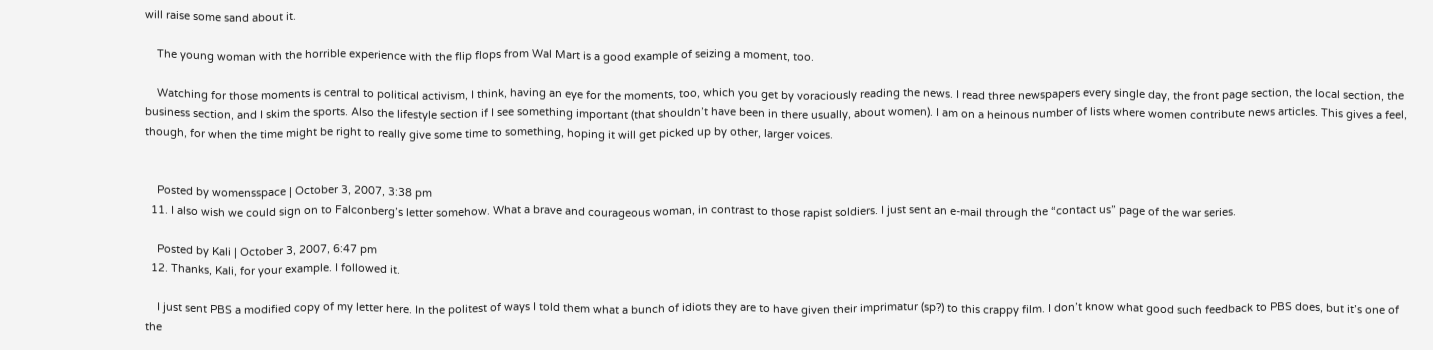will raise some sand about it.

    The young woman with the horrible experience with the flip flops from Wal Mart is a good example of seizing a moment, too.

    Watching for those moments is central to political activism, I think, having an eye for the moments, too, which you get by voraciously reading the news. I read three newspapers every single day, the front page section, the local section, the business section, and I skim the sports. Also the lifestyle section if I see something important (that shouldn’t have been in there usually, about women). I am on a heinous number of lists where women contribute news articles. This gives a feel, though, for when the time might be right to really give some time to something, hoping it will get picked up by other, larger voices.


    Posted by womensspace | October 3, 2007, 3:38 pm
  11. I also wish we could sign on to Falconberg’s letter somehow. What a brave and courageous woman, in contrast to those rapist soldiers. I just sent an e-mail through the “contact us” page of the war series.

    Posted by Kali | October 3, 2007, 6:47 pm
  12. Thanks, Kali, for your example. I followed it.

    I just sent PBS a modified copy of my letter here. In the politest of ways I told them what a bunch of idiots they are to have given their imprimatur (sp?) to this crappy film. I don’t know what good such feedback to PBS does, but it’s one of the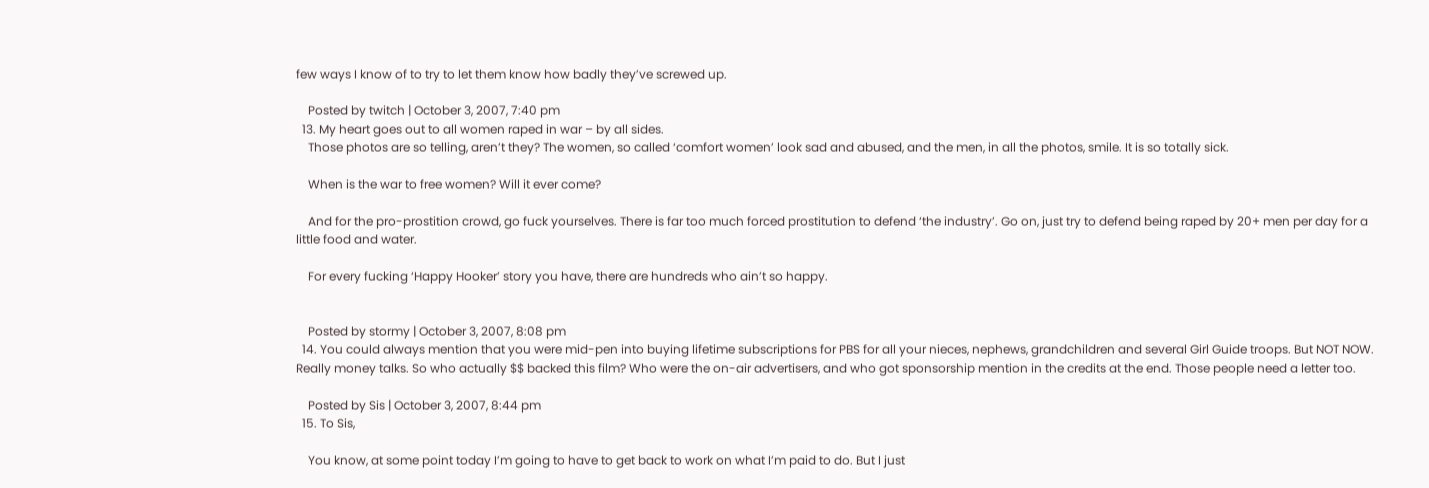few ways I know of to try to let them know how badly they’ve screwed up.

    Posted by twitch | October 3, 2007, 7:40 pm
  13. My heart goes out to all women raped in war – by all sides.
    Those photos are so telling, aren’t they? The women, so called ‘comfort women’ look sad and abused, and the men, in all the photos, smile. It is so totally sick.

    When is the war to free women? Will it ever come?

    And for the pro-prostition crowd, go fuck yourselves. There is far too much forced prostitution to defend ‘the industry’. Go on, just try to defend being raped by 20+ men per day for a little food and water.

    For every fucking ‘Happy Hooker’ story you have, there are hundreds who ain’t so happy.


    Posted by stormy | October 3, 2007, 8:08 pm
  14. You could always mention that you were mid-pen into buying lifetime subscriptions for PBS for all your nieces, nephews, grandchildren and several Girl Guide troops. But NOT NOW. Really money talks. So who actually $$ backed this film? Who were the on-air advertisers, and who got sponsorship mention in the credits at the end. Those people need a letter too.

    Posted by Sis | October 3, 2007, 8:44 pm
  15. To Sis,

    You know, at some point today I’m going to have to get back to work on what I’m paid to do. But I just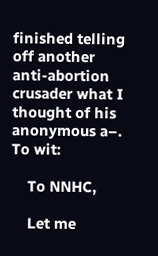finished telling off another anti-abortion crusader what I thought of his anonymous a–. To wit:

    To NNHC,

    Let me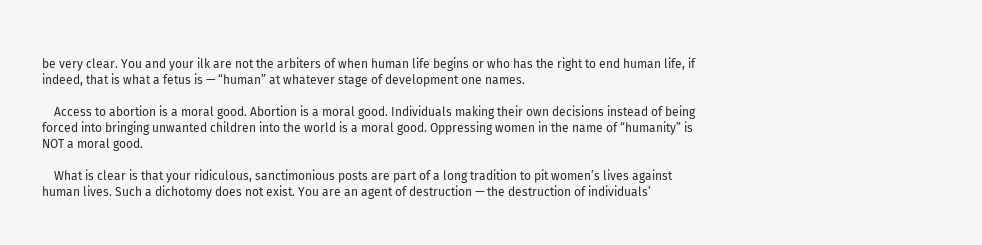be very clear. You and your ilk are not the arbiters of when human life begins or who has the right to end human life, if indeed, that is what a fetus is — “human” at whatever stage of development one names.

    Access to abortion is a moral good. Abortion is a moral good. Individuals making their own decisions instead of being forced into bringing unwanted children into the world is a moral good. Oppressing women in the name of “humanity” is NOT a moral good.

    What is clear is that your ridiculous, sanctimonious posts are part of a long tradition to pit women’s lives against human lives. Such a dichotomy does not exist. You are an agent of destruction — the destruction of individuals’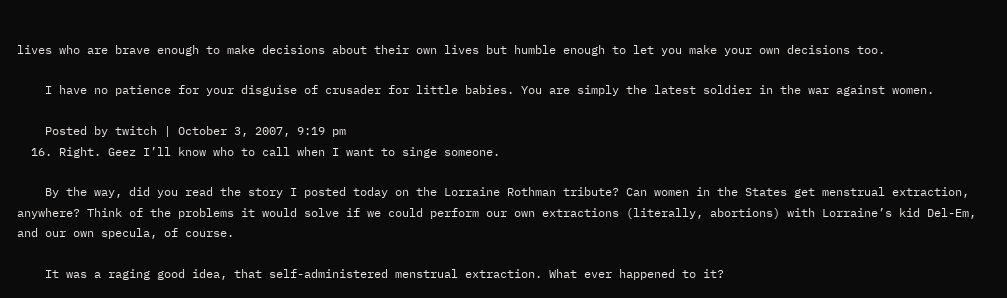lives who are brave enough to make decisions about their own lives but humble enough to let you make your own decisions too.

    I have no patience for your disguise of crusader for little babies. You are simply the latest soldier in the war against women.

    Posted by twitch | October 3, 2007, 9:19 pm
  16. Right. Geez I’ll know who to call when I want to singe someone.

    By the way, did you read the story I posted today on the Lorraine Rothman tribute? Can women in the States get menstrual extraction, anywhere? Think of the problems it would solve if we could perform our own extractions (literally, abortions) with Lorraine’s kid Del-Em, and our own specula, of course.

    It was a raging good idea, that self-administered menstrual extraction. What ever happened to it?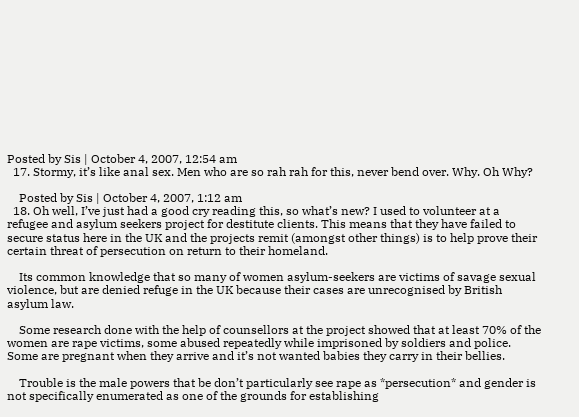Posted by Sis | October 4, 2007, 12:54 am
  17. Stormy, it’s like anal sex. Men who are so rah rah for this, never bend over. Why. Oh Why?

    Posted by Sis | October 4, 2007, 1:12 am
  18. Oh well, I’ve just had a good cry reading this, so what’s new? I used to volunteer at a refugee and asylum seekers project for destitute clients. This means that they have failed to secure status here in the UK and the projects remit (amongst other things) is to help prove their certain threat of persecution on return to their homeland.

    Its common knowledge that so many of women asylum-seekers are victims of savage sexual violence, but are denied refuge in the UK because their cases are unrecognised by British asylum law.

    Some research done with the help of counsellors at the project showed that at least 70% of the women are rape victims, some abused repeatedly while imprisoned by soldiers and police. Some are pregnant when they arrive and it’s not wanted babies they carry in their bellies.

    Trouble is the male powers that be don’t particularly see rape as *persecution* and gender is not specifically enumerated as one of the grounds for establishing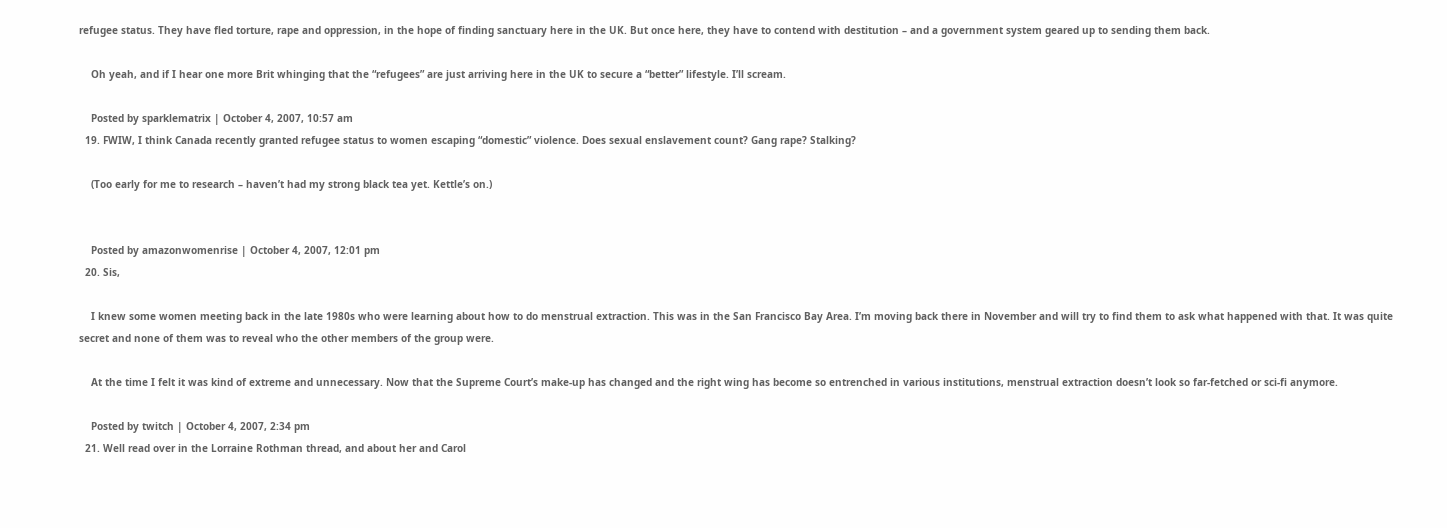refugee status. They have fled torture, rape and oppression, in the hope of finding sanctuary here in the UK. But once here, they have to contend with destitution – and a government system geared up to sending them back.

    Oh yeah, and if I hear one more Brit whinging that the “refugees” are just arriving here in the UK to secure a “better” lifestyle. I’ll scream.

    Posted by sparklematrix | October 4, 2007, 10:57 am
  19. FWIW, I think Canada recently granted refugee status to women escaping “domestic” violence. Does sexual enslavement count? Gang rape? Stalking?

    (Too early for me to research – haven’t had my strong black tea yet. Kettle’s on.)


    Posted by amazonwomenrise | October 4, 2007, 12:01 pm
  20. Sis,

    I knew some women meeting back in the late 1980s who were learning about how to do menstrual extraction. This was in the San Francisco Bay Area. I’m moving back there in November and will try to find them to ask what happened with that. It was quite secret and none of them was to reveal who the other members of the group were.

    At the time I felt it was kind of extreme and unnecessary. Now that the Supreme Court’s make-up has changed and the right wing has become so entrenched in various institutions, menstrual extraction doesn’t look so far-fetched or sci-fi anymore.

    Posted by twitch | October 4, 2007, 2:34 pm
  21. Well read over in the Lorraine Rothman thread, and about her and Carol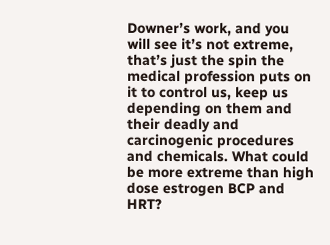Downer’s work, and you will see it’s not extreme, that’s just the spin the medical profession puts on it to control us, keep us depending on them and their deadly and carcinogenic procedures and chemicals. What could be more extreme than high dose estrogen BCP and HRT?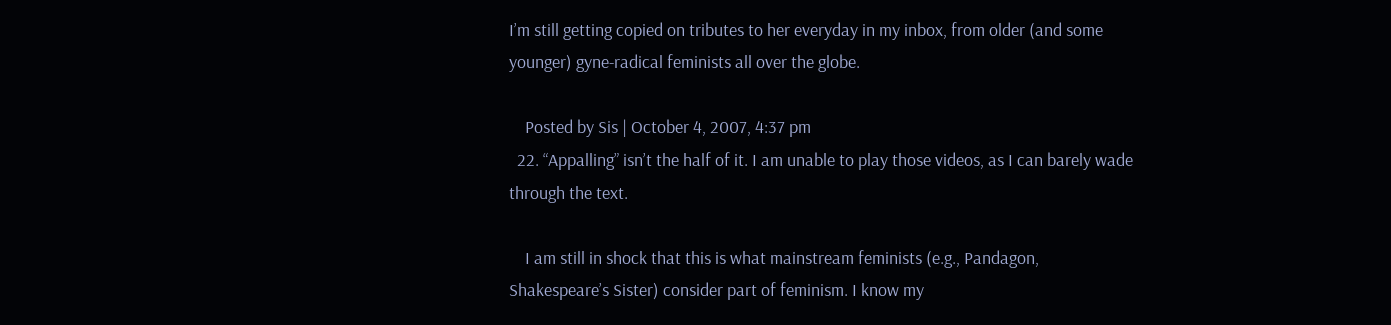I’m still getting copied on tributes to her everyday in my inbox, from older (and some younger) gyne-radical feminists all over the globe.

    Posted by Sis | October 4, 2007, 4:37 pm
  22. “Appalling” isn’t the half of it. I am unable to play those videos, as I can barely wade through the text.

    I am still in shock that this is what mainstream feminists (e.g., Pandagon, Shakespeare’s Sister) consider part of feminism. I know my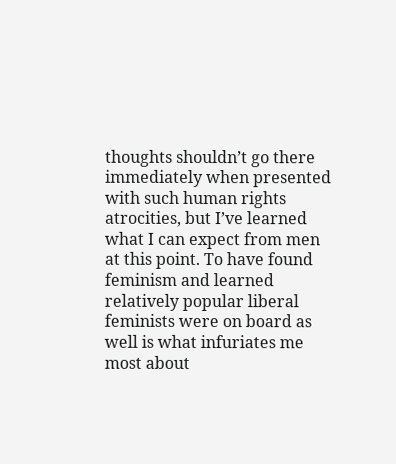thoughts shouldn’t go there immediately when presented with such human rights atrocities, but I’ve learned what I can expect from men at this point. To have found feminism and learned relatively popular liberal feminists were on board as well is what infuriates me most about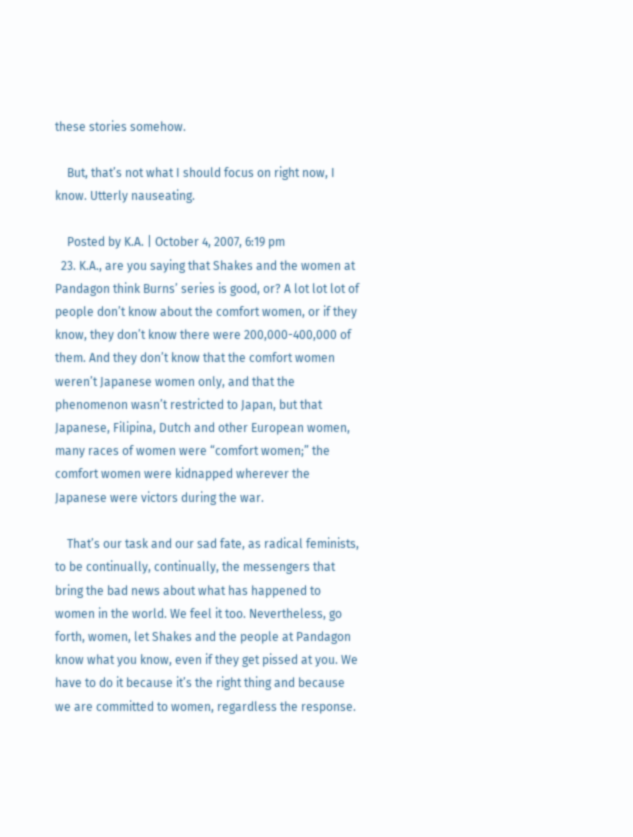these stories somehow.

    But, that’s not what I should focus on right now, I know. Utterly nauseating.

    Posted by K.A. | October 4, 2007, 6:19 pm
  23. K.A., are you saying that Shakes and the women at Pandagon think Burns’ series is good, or? A lot lot lot of people don’t know about the comfort women, or if they know, they don’t know there were 200,000-400,000 of them. And they don’t know that the comfort women weren’t Japanese women only, and that the phenomenon wasn’t restricted to Japan, but that Japanese, Filipina, Dutch and other European women, many races of women were “comfort women;” the comfort women were kidnapped wherever the Japanese were victors during the war.

    That’s our task and our sad fate, as radical feminists, to be continually, continually, the messengers that bring the bad news about what has happened to women in the world. We feel it too. Nevertheless, go forth, women, let Shakes and the people at Pandagon know what you know, even if they get pissed at you. We have to do it because it’s the right thing and because we are committed to women, regardless the response.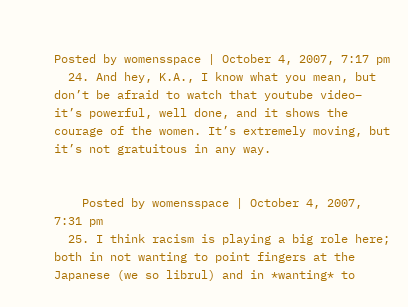Posted by womensspace | October 4, 2007, 7:17 pm
  24. And hey, K.A., I know what you mean, but don’t be afraid to watch that youtube video– it’s powerful, well done, and it shows the courage of the women. It’s extremely moving, but it’s not gratuitous in any way.


    Posted by womensspace | October 4, 2007, 7:31 pm
  25. I think racism is playing a big role here; both in not wanting to point fingers at the Japanese (we so librul) and in *wanting* to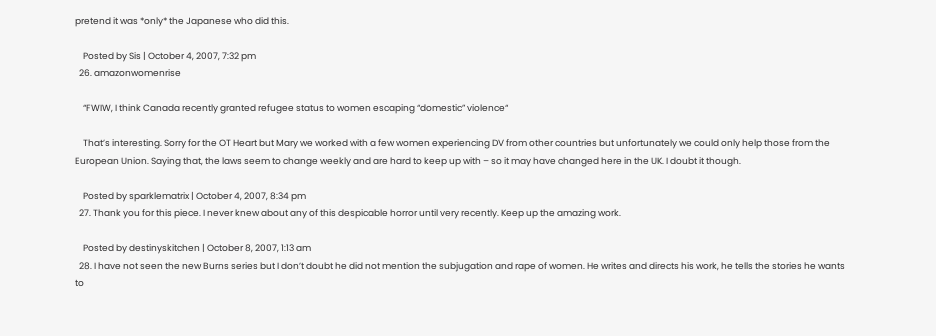pretend it was *only* the Japanese who did this.

    Posted by Sis | October 4, 2007, 7:32 pm
  26. amazonwomenrise

    “FWIW, I think Canada recently granted refugee status to women escaping “domestic” violence“

    That’s interesting. Sorry for the OT Heart but Mary we worked with a few women experiencing DV from other countries but unfortunately we could only help those from the European Union. Saying that, the laws seem to change weekly and are hard to keep up with – so it may have changed here in the UK. I doubt it though.

    Posted by sparklematrix | October 4, 2007, 8:34 pm
  27. Thank you for this piece. I never knew about any of this despicable horror until very recently. Keep up the amazing work.

    Posted by destinyskitchen | October 8, 2007, 1:13 am
  28. I have not seen the new Burns series but I don’t doubt he did not mention the subjugation and rape of women. He writes and directs his work, he tells the stories he wants to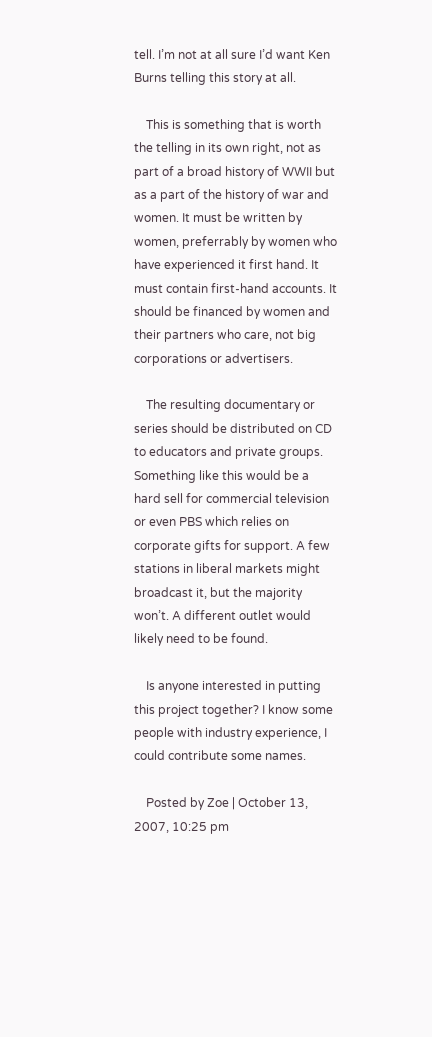tell. I’m not at all sure I’d want Ken Burns telling this story at all.

    This is something that is worth the telling in its own right, not as part of a broad history of WWII but as a part of the history of war and women. It must be written by women, preferrably by women who have experienced it first hand. It must contain first-hand accounts. It should be financed by women and their partners who care, not big corporations or advertisers.

    The resulting documentary or series should be distributed on CD to educators and private groups. Something like this would be a hard sell for commercial television or even PBS which relies on corporate gifts for support. A few stations in liberal markets might broadcast it, but the majority won’t. A different outlet would likely need to be found.

    Is anyone interested in putting this project together? I know some people with industry experience, I could contribute some names.

    Posted by Zoe | October 13, 2007, 10:25 pm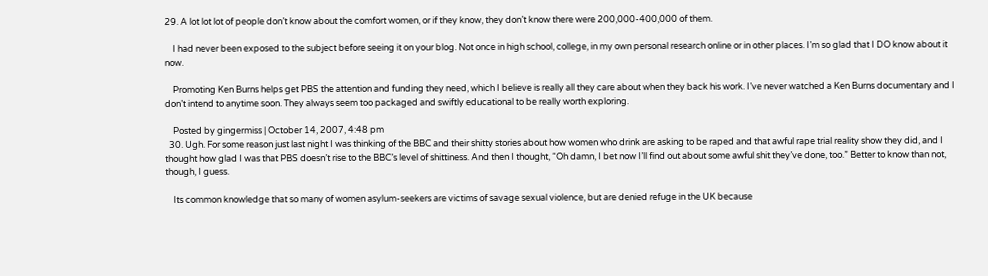29. A lot lot lot of people don’t know about the comfort women, or if they know, they don’t know there were 200,000-400,000 of them.

    I had never been exposed to the subject before seeing it on your blog. Not once in high school, college, in my own personal research online or in other places. I’m so glad that I DO know about it now.

    Promoting Ken Burns helps get PBS the attention and funding they need, which I believe is really all they care about when they back his work. I’ve never watched a Ken Burns documentary and I don’t intend to anytime soon. They always seem too packaged and swiftly educational to be really worth exploring.

    Posted by gingermiss | October 14, 2007, 4:48 pm
  30. Ugh. For some reason just last night I was thinking of the BBC and their shitty stories about how women who drink are asking to be raped and that awful rape trial reality show they did, and I thought how glad I was that PBS doesn’t rise to the BBC’s level of shittiness. And then I thought, “Oh damn, I bet now I’ll find out about some awful shit they’ve done, too.” Better to know than not, though, I guess.

    Its common knowledge that so many of women asylum-seekers are victims of savage sexual violence, but are denied refuge in the UK because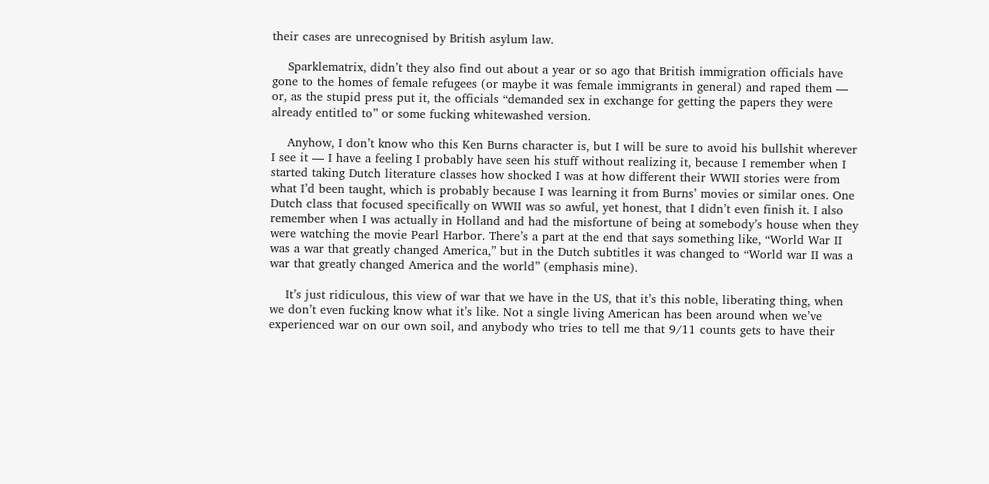their cases are unrecognised by British asylum law.

    Sparklematrix, didn’t they also find out about a year or so ago that British immigration officials have gone to the homes of female refugees (or maybe it was female immigrants in general) and raped them — or, as the stupid press put it, the officials “demanded sex in exchange for getting the papers they were already entitled to” or some fucking whitewashed version.

    Anyhow, I don’t know who this Ken Burns character is, but I will be sure to avoid his bullshit wherever I see it — I have a feeling I probably have seen his stuff without realizing it, because I remember when I started taking Dutch literature classes how shocked I was at how different their WWII stories were from what I’d been taught, which is probably because I was learning it from Burns’ movies or similar ones. One Dutch class that focused specifically on WWII was so awful, yet honest, that I didn’t even finish it. I also remember when I was actually in Holland and had the misfortune of being at somebody’s house when they were watching the movie Pearl Harbor. There’s a part at the end that says something like, “World War II was a war that greatly changed America,” but in the Dutch subtitles it was changed to “World war II was a war that greatly changed America and the world” (emphasis mine).

    It’s just ridiculous, this view of war that we have in the US, that it’s this noble, liberating thing, when we don’t even fucking know what it’s like. Not a single living American has been around when we’ve experienced war on our own soil, and anybody who tries to tell me that 9/11 counts gets to have their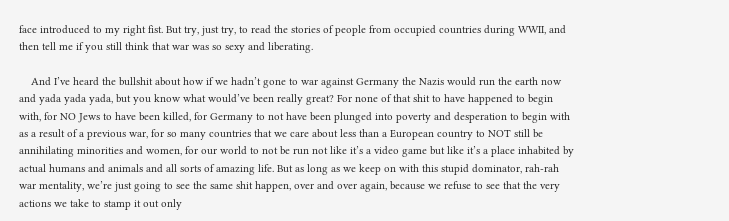face introduced to my right fist. But try, just try, to read the stories of people from occupied countries during WWII, and then tell me if you still think that war was so sexy and liberating.

    And I’ve heard the bullshit about how if we hadn’t gone to war against Germany the Nazis would run the earth now and yada yada yada, but you know what would’ve been really great? For none of that shit to have happened to begin with, for NO Jews to have been killed, for Germany to not have been plunged into poverty and desperation to begin with as a result of a previous war, for so many countries that we care about less than a European country to NOT still be annihilating minorities and women, for our world to not be run not like it’s a video game but like it’s a place inhabited by actual humans and animals and all sorts of amazing life. But as long as we keep on with this stupid dominator, rah-rah war mentality, we’re just going to see the same shit happen, over and over again, because we refuse to see that the very actions we take to stamp it out only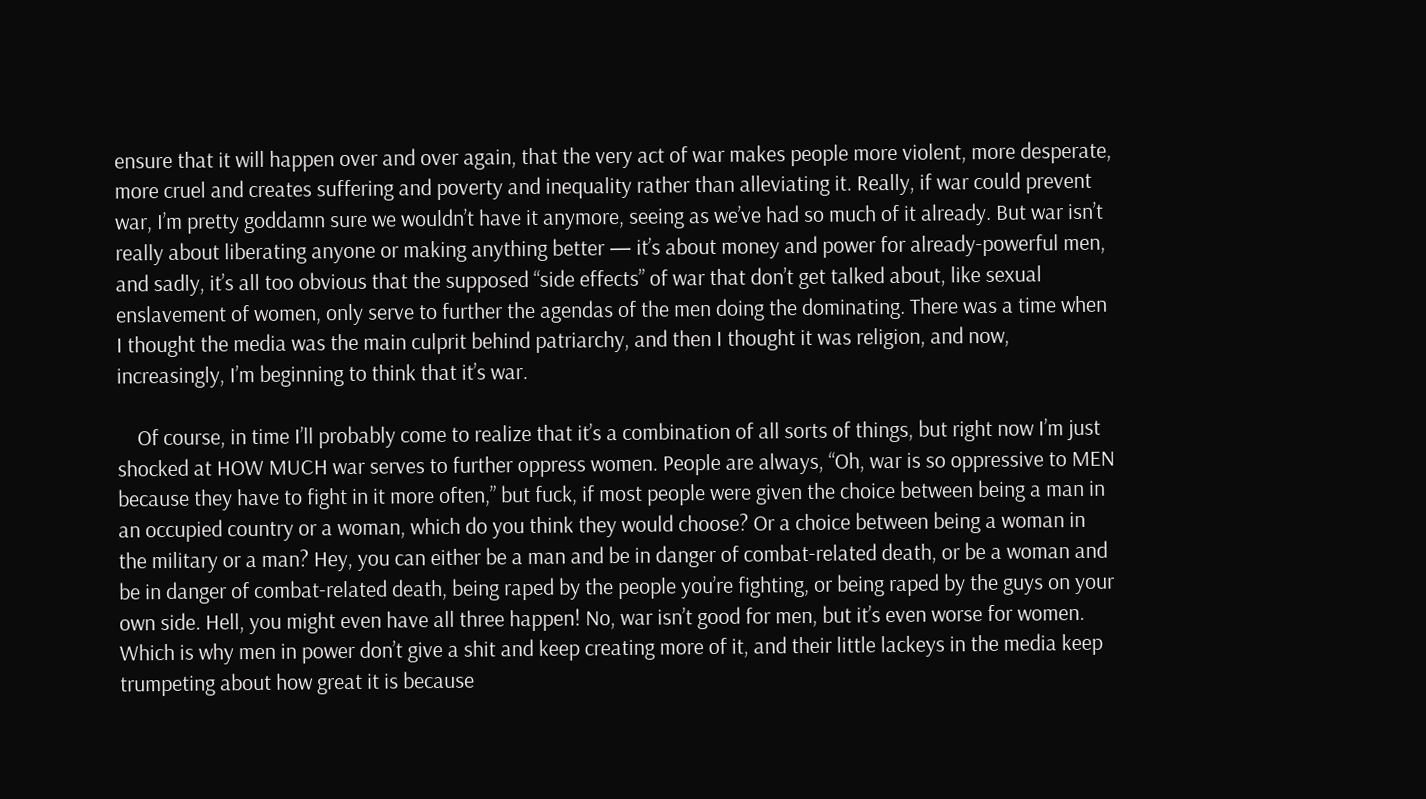ensure that it will happen over and over again, that the very act of war makes people more violent, more desperate, more cruel and creates suffering and poverty and inequality rather than alleviating it. Really, if war could prevent war, I’m pretty goddamn sure we wouldn’t have it anymore, seeing as we’ve had so much of it already. But war isn’t really about liberating anyone or making anything better — it’s about money and power for already-powerful men, and sadly, it’s all too obvious that the supposed “side effects” of war that don’t get talked about, like sexual enslavement of women, only serve to further the agendas of the men doing the dominating. There was a time when I thought the media was the main culprit behind patriarchy, and then I thought it was religion, and now, increasingly, I’m beginning to think that it’s war.

    Of course, in time I’ll probably come to realize that it’s a combination of all sorts of things, but right now I’m just shocked at HOW MUCH war serves to further oppress women. People are always, “Oh, war is so oppressive to MEN because they have to fight in it more often,” but fuck, if most people were given the choice between being a man in an occupied country or a woman, which do you think they would choose? Or a choice between being a woman in the military or a man? Hey, you can either be a man and be in danger of combat-related death, or be a woman and be in danger of combat-related death, being raped by the people you’re fighting, or being raped by the guys on your own side. Hell, you might even have all three happen! No, war isn’t good for men, but it’s even worse for women. Which is why men in power don’t give a shit and keep creating more of it, and their little lackeys in the media keep trumpeting about how great it is because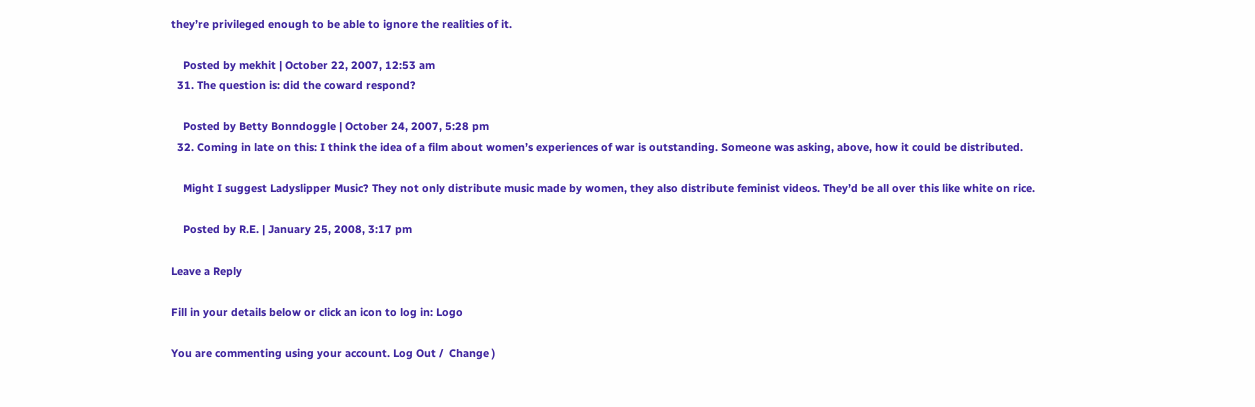they’re privileged enough to be able to ignore the realities of it.

    Posted by mekhit | October 22, 2007, 12:53 am
  31. The question is: did the coward respond?

    Posted by Betty Bonndoggle | October 24, 2007, 5:28 pm
  32. Coming in late on this: I think the idea of a film about women’s experiences of war is outstanding. Someone was asking, above, how it could be distributed.

    Might I suggest Ladyslipper Music? They not only distribute music made by women, they also distribute feminist videos. They’d be all over this like white on rice.

    Posted by R.E. | January 25, 2008, 3:17 pm

Leave a Reply

Fill in your details below or click an icon to log in: Logo

You are commenting using your account. Log Out /  Change )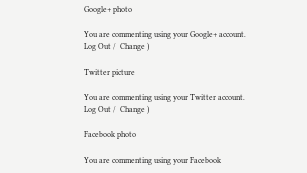Google+ photo

You are commenting using your Google+ account. Log Out /  Change )

Twitter picture

You are commenting using your Twitter account. Log Out /  Change )

Facebook photo

You are commenting using your Facebook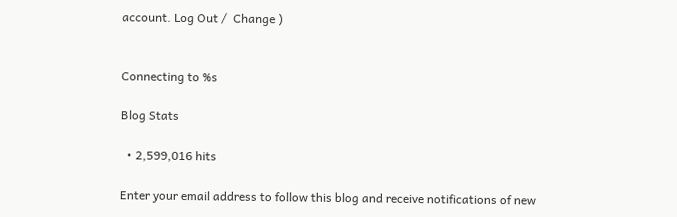account. Log Out /  Change )


Connecting to %s

Blog Stats

  • 2,599,016 hits

Enter your email address to follow this blog and receive notifications of new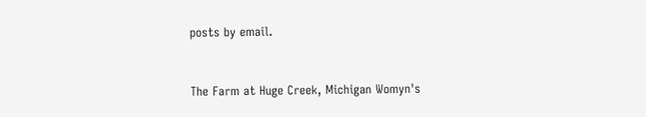posts by email.


The Farm at Huge Creek, Michigan Womyn's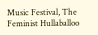Music Festival, The Feminist Hullaballoo